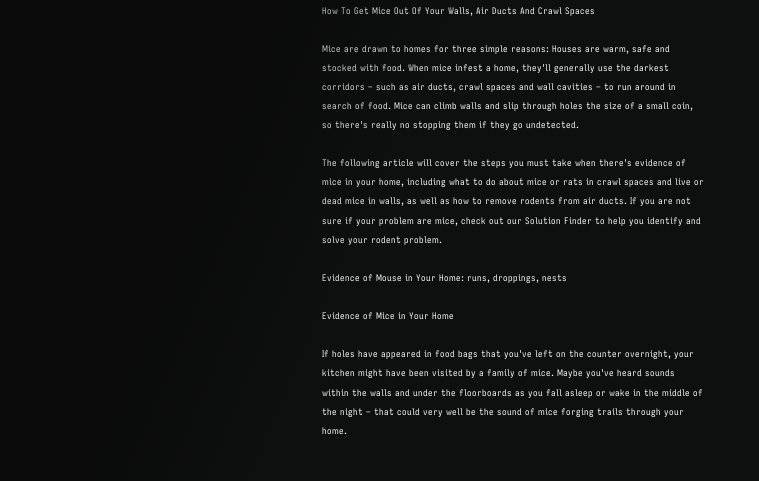How To Get Mice Out Of Your Walls, Air Ducts And Crawl Spaces

Mice are drawn to homes for three simple reasons: Houses are warm, safe and stocked with food. When mice infest a home, they'll generally use the darkest corridors – such as air ducts, crawl spaces and wall cavities – to run around in search of food. Mice can climb walls and slip through holes the size of a small coin, so there's really no stopping them if they go undetected.

The following article will cover the steps you must take when there's evidence of mice in your home, including what to do about mice or rats in crawl spaces and live or dead mice in walls, as well as how to remove rodents from air ducts. If you are not sure if your problem are mice, check out our Solution Finder to help you identify and solve your rodent problem.

Evidence of Mouse in Your Home: runs, droppings, nests

Evidence of Mice in Your Home

If holes have appeared in food bags that you've left on the counter overnight, your kitchen might have been visited by a family of mice. Maybe you've heard sounds within the walls and under the floorboards as you fall asleep or wake in the middle of the night – that could very well be the sound of mice forging trails through your home.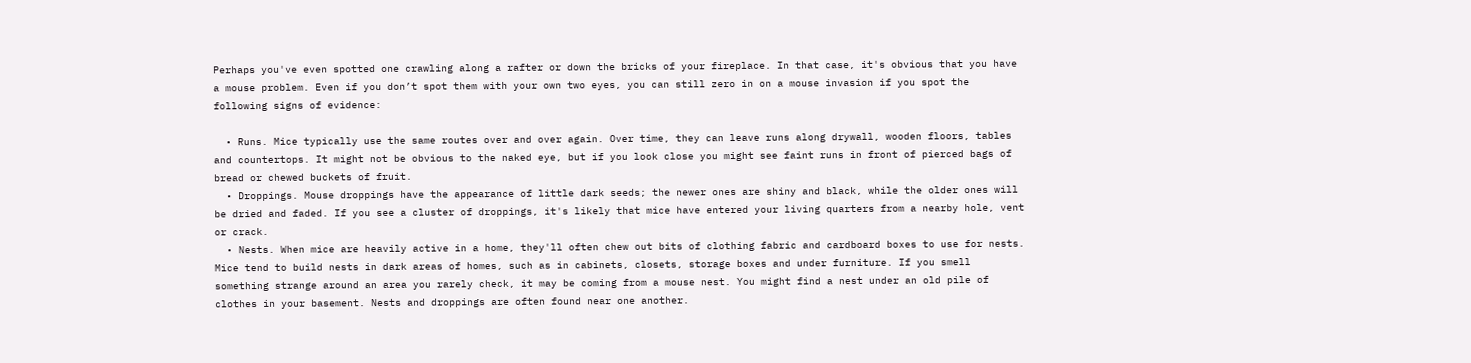Perhaps you've even spotted one crawling along a rafter or down the bricks of your fireplace. In that case, it's obvious that you have a mouse problem. Even if you don’t spot them with your own two eyes, you can still zero in on a mouse invasion if you spot the following signs of evidence:

  • Runs. Mice typically use the same routes over and over again. Over time, they can leave runs along drywall, wooden floors, tables and countertops. It might not be obvious to the naked eye, but if you look close you might see faint runs in front of pierced bags of bread or chewed buckets of fruit.
  • Droppings. Mouse droppings have the appearance of little dark seeds; the newer ones are shiny and black, while the older ones will be dried and faded. If you see a cluster of droppings, it's likely that mice have entered your living quarters from a nearby hole, vent or crack.
  • Nests. When mice are heavily active in a home, they'll often chew out bits of clothing fabric and cardboard boxes to use for nests. Mice tend to build nests in dark areas of homes, such as in cabinets, closets, storage boxes and under furniture. If you smell something strange around an area you rarely check, it may be coming from a mouse nest. You might find a nest under an old pile of clothes in your basement. Nests and droppings are often found near one another.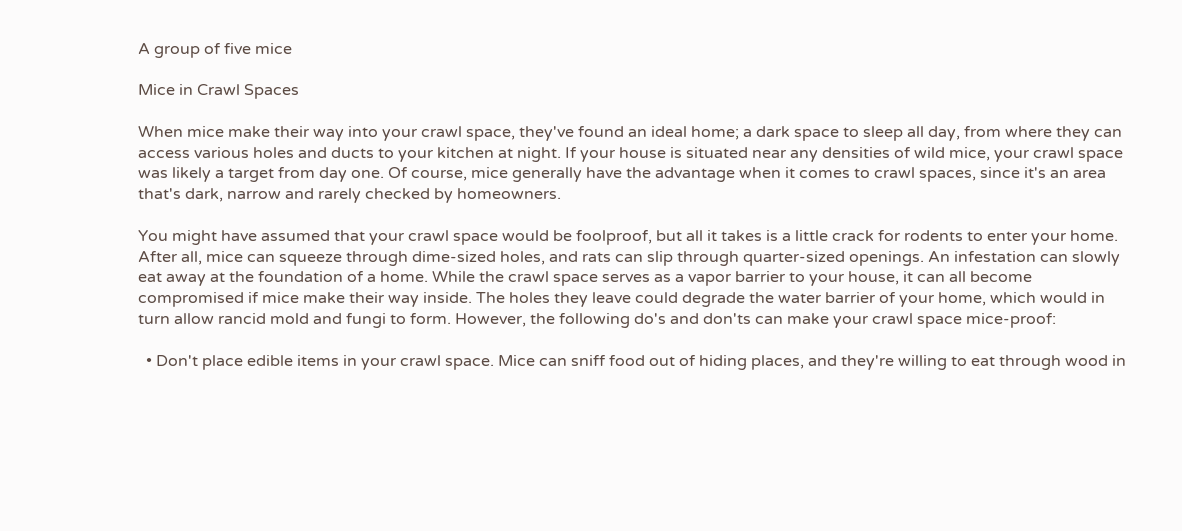A group of five mice

Mice in Crawl Spaces

When mice make their way into your crawl space, they've found an ideal home; a dark space to sleep all day, from where they can access various holes and ducts to your kitchen at night. If your house is situated near any densities of wild mice, your crawl space was likely a target from day one. Of course, mice generally have the advantage when it comes to crawl spaces, since it's an area that's dark, narrow and rarely checked by homeowners.

You might have assumed that your crawl space would be foolproof, but all it takes is a little crack for rodents to enter your home. After all, mice can squeeze through dime-sized holes, and rats can slip through quarter-sized openings. An infestation can slowly eat away at the foundation of a home. While the crawl space serves as a vapor barrier to your house, it can all become compromised if mice make their way inside. The holes they leave could degrade the water barrier of your home, which would in turn allow rancid mold and fungi to form. However, the following do's and don'ts can make your crawl space mice-proof:

  • Don't place edible items in your crawl space. Mice can sniff food out of hiding places, and they're willing to eat through wood in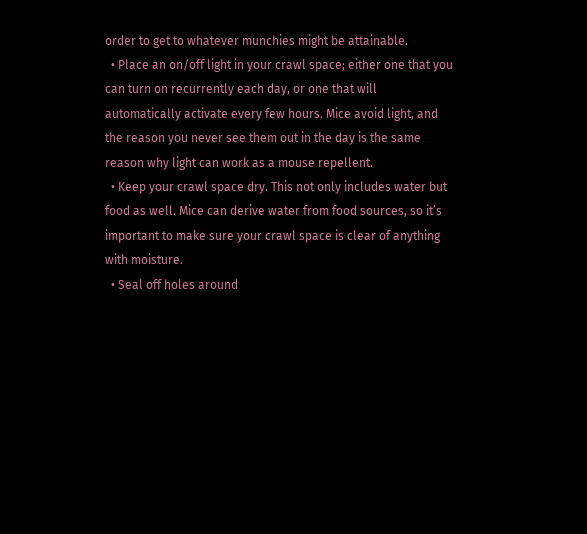order to get to whatever munchies might be attainable.
  • Place an on/off light in your crawl space; either one that you can turn on recurrently each day, or one that will automatically activate every few hours. Mice avoid light, and the reason you never see them out in the day is the same reason why light can work as a mouse repellent.
  • Keep your crawl space dry. This not only includes water but food as well. Mice can derive water from food sources, so it’s important to make sure your crawl space is clear of anything with moisture.
  • Seal off holes around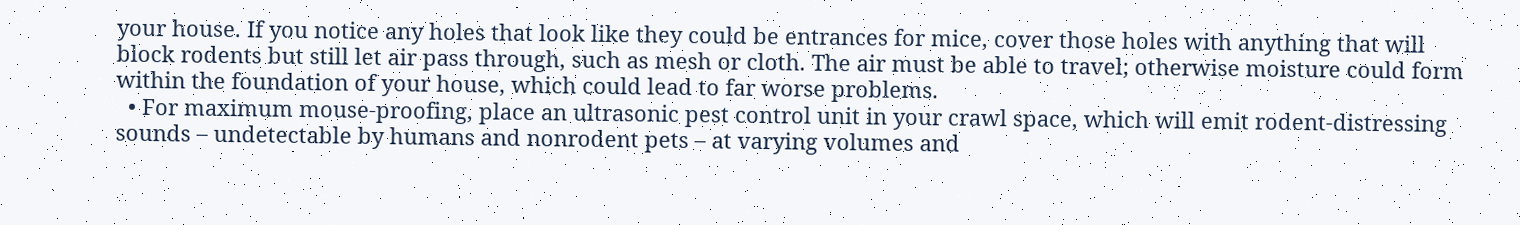your house. If you notice any holes that look like they could be entrances for mice, cover those holes with anything that will block rodents but still let air pass through, such as mesh or cloth. The air must be able to travel; otherwise moisture could form within the foundation of your house, which could lead to far worse problems.
  • For maximum mouse-proofing, place an ultrasonic pest control unit in your crawl space, which will emit rodent-distressing sounds – undetectable by humans and nonrodent pets – at varying volumes and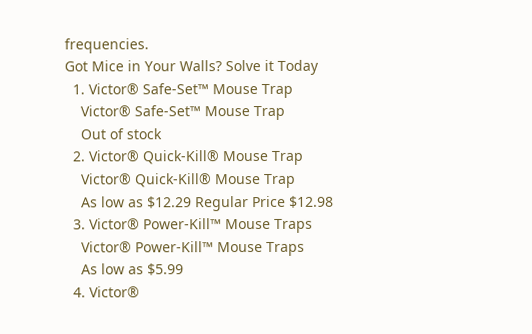frequencies.
Got Mice in Your Walls? Solve it Today
  1. Victor® Safe-Set™ Mouse Trap
    Victor® Safe-Set™ Mouse Trap
    Out of stock
  2. Victor® Quick-Kill® Mouse Trap
    Victor® Quick-Kill® Mouse Trap
    As low as $12.29 Regular Price $12.98
  3. Victor® Power-Kill™ Mouse Traps
    Victor® Power-Kill™ Mouse Traps
    As low as $5.99
  4. Victor®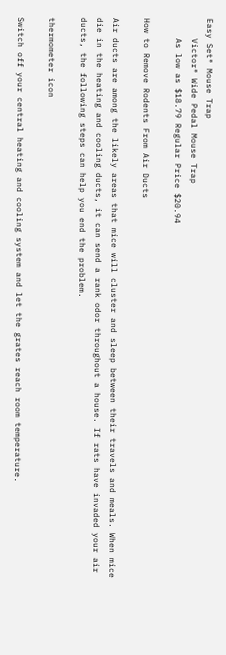Easy Set® Mouse Trap
    Victor® Wide Pedal Mouse Trap
    As low as $18.79 Regular Price $20.94

How to Remove Rodents From Air Ducts

Air ducts are among the likely areas that mice will cluster and sleep between their travels and meals. When mice die in the heating and cooling ducts, it can send a rank odor throughout a house. If rats have invaded your air ducts, the following steps can help you end the problem.

thermometer icon

Switch off your central heating and cooling system and let the grates reach room temperature.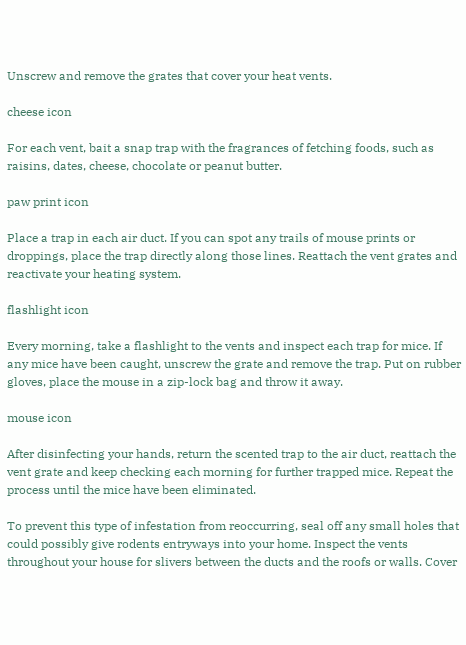Unscrew and remove the grates that cover your heat vents.

cheese icon

For each vent, bait a snap trap with the fragrances of fetching foods, such as raisins, dates, cheese, chocolate or peanut butter.

paw print icon

Place a trap in each air duct. If you can spot any trails of mouse prints or droppings, place the trap directly along those lines. Reattach the vent grates and reactivate your heating system.

flashlight icon

Every morning, take a flashlight to the vents and inspect each trap for mice. If any mice have been caught, unscrew the grate and remove the trap. Put on rubber gloves, place the mouse in a zip-lock bag and throw it away.

mouse icon

After disinfecting your hands, return the scented trap to the air duct, reattach the vent grate and keep checking each morning for further trapped mice. Repeat the process until the mice have been eliminated.

To prevent this type of infestation from reoccurring, seal off any small holes that could possibly give rodents entryways into your home. Inspect the vents throughout your house for slivers between the ducts and the roofs or walls. Cover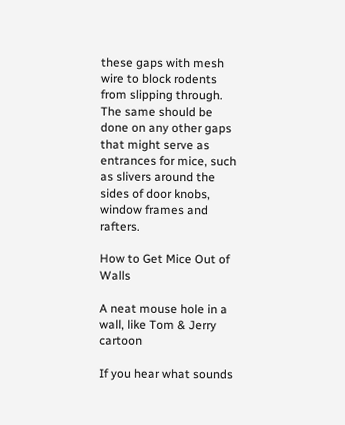these gaps with mesh wire to block rodents from slipping through. The same should be done on any other gaps that might serve as entrances for mice, such as slivers around the sides of door knobs, window frames and rafters.

How to Get Mice Out of Walls

A neat mouse hole in a wall, like Tom & Jerry cartoon

If you hear what sounds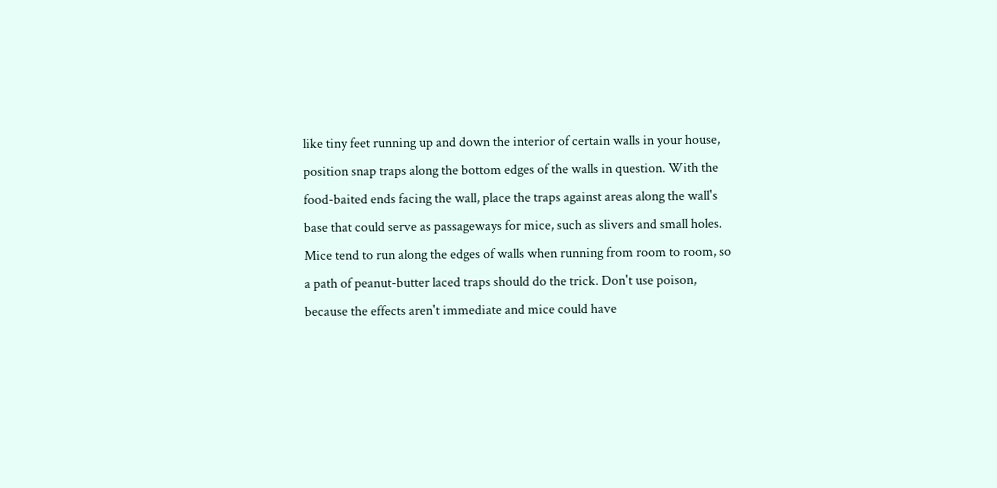like tiny feet running up and down the interior of certain walls in your house, position snap traps along the bottom edges of the walls in question. With the food-baited ends facing the wall, place the traps against areas along the wall's base that could serve as passageways for mice, such as slivers and small holes. Mice tend to run along the edges of walls when running from room to room, so a path of peanut-butter laced traps should do the trick. Don't use poison, because the effects aren't immediate and mice could have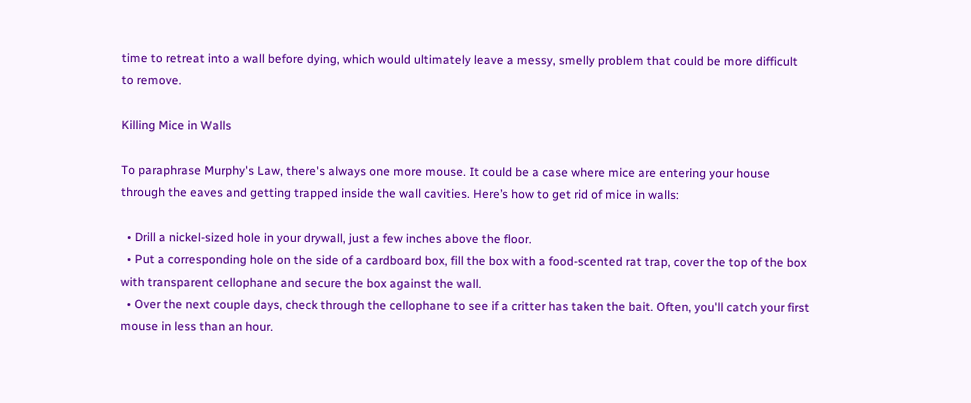time to retreat into a wall before dying, which would ultimately leave a messy, smelly problem that could be more difficult to remove.

Killing Mice in Walls

To paraphrase Murphy's Law, there's always one more mouse. It could be a case where mice are entering your house through the eaves and getting trapped inside the wall cavities. Here’s how to get rid of mice in walls:

  • Drill a nickel-sized hole in your drywall, just a few inches above the floor.
  • Put a corresponding hole on the side of a cardboard box, fill the box with a food-scented rat trap, cover the top of the box with transparent cellophane and secure the box against the wall.
  • Over the next couple days, check through the cellophane to see if a critter has taken the bait. Often, you'll catch your first mouse in less than an hour.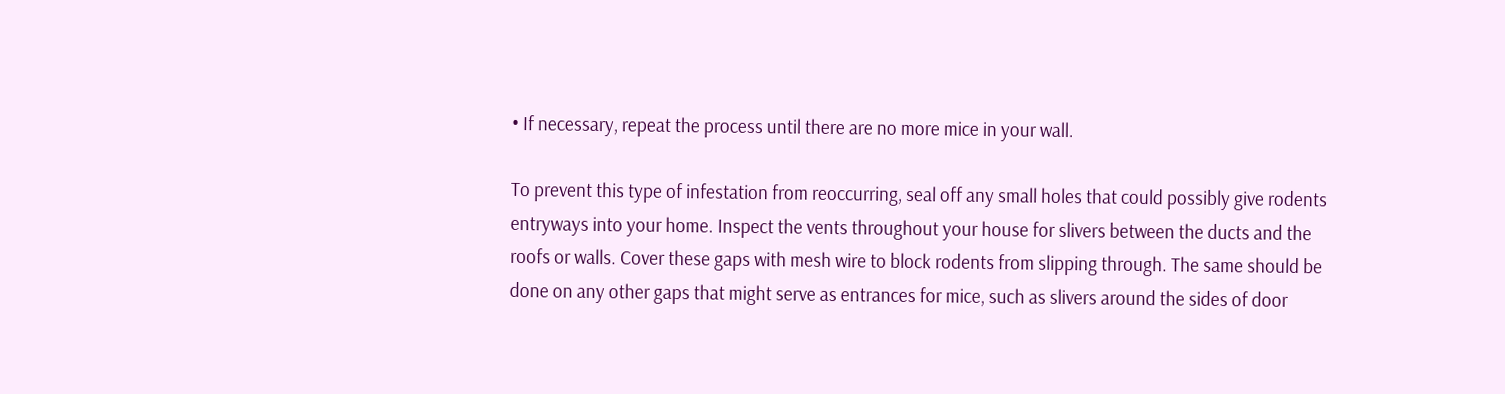• If necessary, repeat the process until there are no more mice in your wall.

To prevent this type of infestation from reoccurring, seal off any small holes that could possibly give rodents entryways into your home. Inspect the vents throughout your house for slivers between the ducts and the roofs or walls. Cover these gaps with mesh wire to block rodents from slipping through. The same should be done on any other gaps that might serve as entrances for mice, such as slivers around the sides of door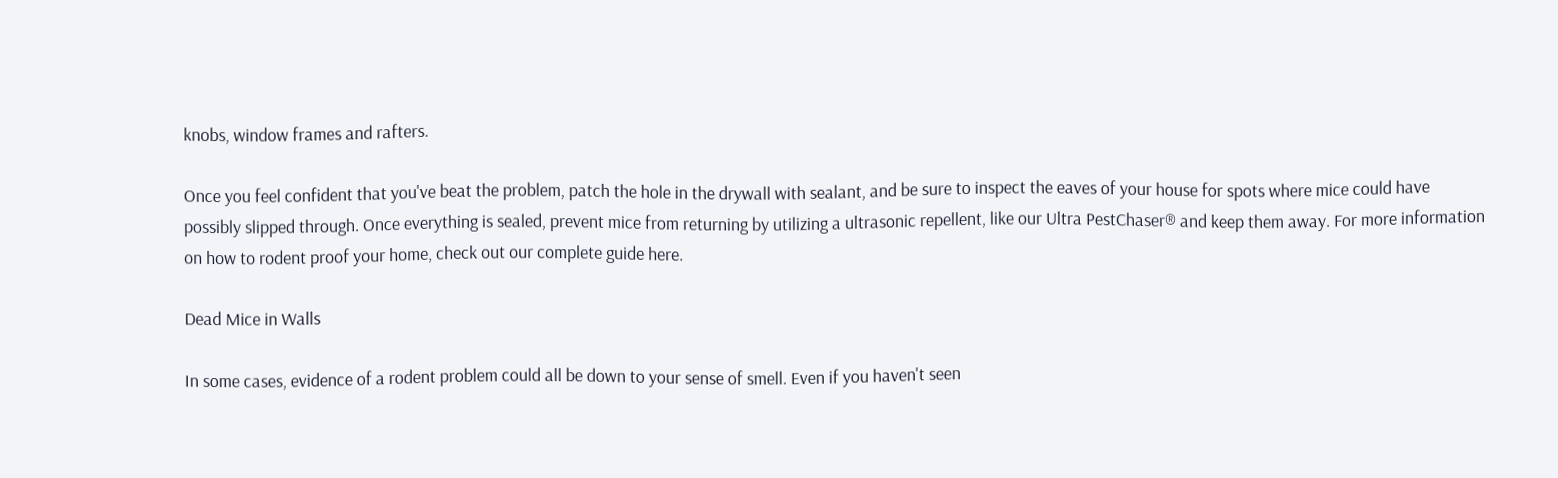knobs, window frames and rafters.

Once you feel confident that you've beat the problem, patch the hole in the drywall with sealant, and be sure to inspect the eaves of your house for spots where mice could have possibly slipped through. Once everything is sealed, prevent mice from returning by utilizing a ultrasonic repellent, like our Ultra PestChaser® and keep them away. For more information on how to rodent proof your home, check out our complete guide here.

Dead Mice in Walls

In some cases, evidence of a rodent problem could all be down to your sense of smell. Even if you haven't seen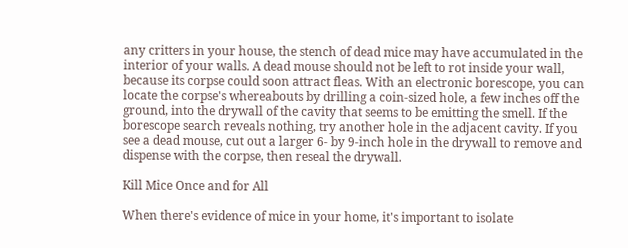any critters in your house, the stench of dead mice may have accumulated in the interior of your walls. A dead mouse should not be left to rot inside your wall, because its corpse could soon attract fleas. With an electronic borescope, you can locate the corpse's whereabouts by drilling a coin-sized hole, a few inches off the ground, into the drywall of the cavity that seems to be emitting the smell. If the borescope search reveals nothing, try another hole in the adjacent cavity. If you see a dead mouse, cut out a larger 6- by 9-inch hole in the drywall to remove and dispense with the corpse, then reseal the drywall.

Kill Mice Once and for All

When there's evidence of mice in your home, it's important to isolate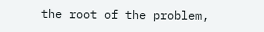the root of the problem,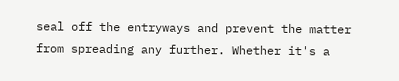seal off the entryways and prevent the matter from spreading any further. Whether it's a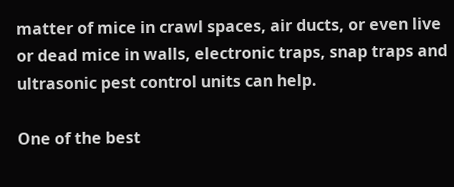matter of mice in crawl spaces, air ducts, or even live or dead mice in walls, electronic traps, snap traps and ultrasonic pest control units can help.

One of the best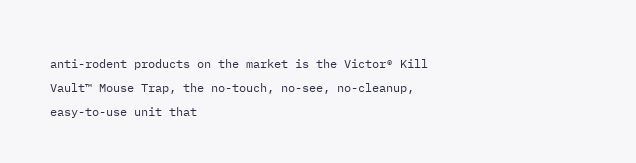anti-rodent products on the market is the Victor® Kill Vault™ Mouse Trap, the no-touch, no-see, no-cleanup, easy-to-use unit that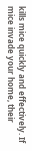kills mice quickly and effectively. If mice invade your home, their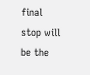final stop will be the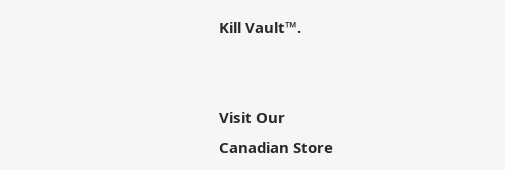Kill Vault™.


Visit Our
Canadian Store